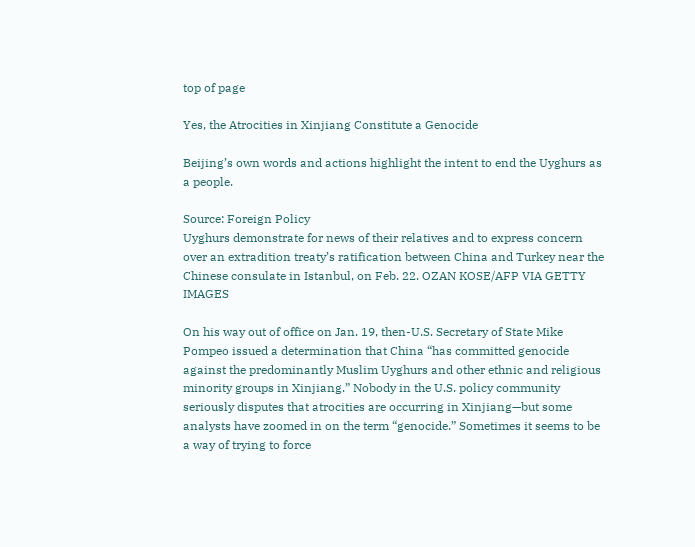top of page

Yes, the Atrocities in Xinjiang Constitute a Genocide

Beijing’s own words and actions highlight the intent to end the Uyghurs as a people.

Source: Foreign Policy
Uyghurs demonstrate for news of their relatives and to express concern over an extradition treaty’s ratification between China and Turkey near the Chinese consulate in Istanbul, on Feb. 22. OZAN KOSE/AFP VIA GETTY IMAGES

On his way out of office on Jan. 19, then-U.S. Secretary of State Mike Pompeo issued a determination that China “has committed genocide against the predominantly Muslim Uyghurs and other ethnic and religious minority groups in Xinjiang.” Nobody in the U.S. policy community seriously disputes that atrocities are occurring in Xinjiang—but some analysts have zoomed in on the term “genocide.” Sometimes it seems to be a way of trying to force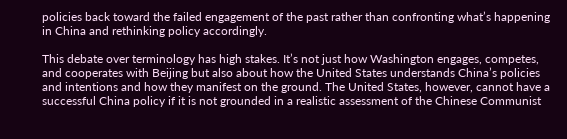policies back toward the failed engagement of the past rather than confronting what’s happening in China and rethinking policy accordingly.

This debate over terminology has high stakes. It’s not just how Washington engages, competes, and cooperates with Beijing but also about how the United States understands China’s policies and intentions and how they manifest on the ground. The United States, however, cannot have a successful China policy if it is not grounded in a realistic assessment of the Chinese Communist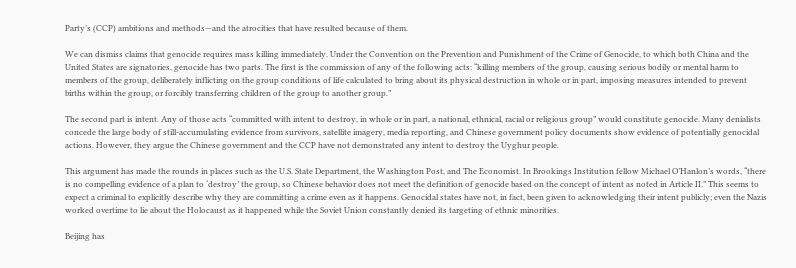Party’s (CCP) ambitions and methods—and the atrocities that have resulted because of them.

We can dismiss claims that genocide requires mass killing immediately. Under the Convention on the Prevention and Punishment of the Crime of Genocide, to which both China and the United States are signatories, genocide has two parts. The first is the commission of any of the following acts: “killing members of the group, causing serious bodily or mental harm to members of the group, deliberately inflicting on the group conditions of life calculated to bring about its physical destruction in whole or in part, imposing measures intended to prevent births within the group, or forcibly transferring children of the group to another group.”

The second part is intent. Any of those acts “committed with intent to destroy, in whole or in part, a national, ethnical, racial or religious group” would constitute genocide. Many denialists concede the large body of still-accumulating evidence from survivors, satellite imagery, media reporting, and Chinese government policy documents show evidence of potentially genocidal actions. However, they argue the Chinese government and the CCP have not demonstrated any intent to destroy the Uyghur people.

This argument has made the rounds in places such as the U.S. State Department, the Washington Post, and The Economist. In Brookings Institution fellow Michael O’Hanlon’s words, “there is no compelling evidence of a plan to ‘destroy’ the group, so Chinese behavior does not meet the definition of genocide based on the concept of intent as noted in Article II.” This seems to expect a criminal to explicitly describe why they are committing a crime even as it happens. Genocidal states have not, in fact, been given to acknowledging their intent publicly; even the Nazis worked overtime to lie about the Holocaust as it happened while the Soviet Union constantly denied its targeting of ethnic minorities.

Beijing has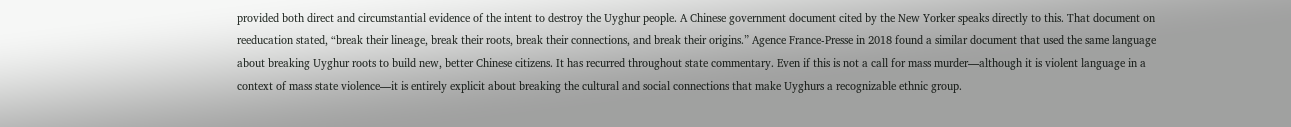provided both direct and circumstantial evidence of the intent to destroy the Uyghur people. A Chinese government document cited by the New Yorker speaks directly to this. That document on reeducation stated, “break their lineage, break their roots, break their connections, and break their origins.” Agence France-Presse in 2018 found a similar document that used the same language about breaking Uyghur roots to build new, better Chinese citizens. It has recurred throughout state commentary. Even if this is not a call for mass murder—although it is violent language in a context of mass state violence—it is entirely explicit about breaking the cultural and social connections that make Uyghurs a recognizable ethnic group.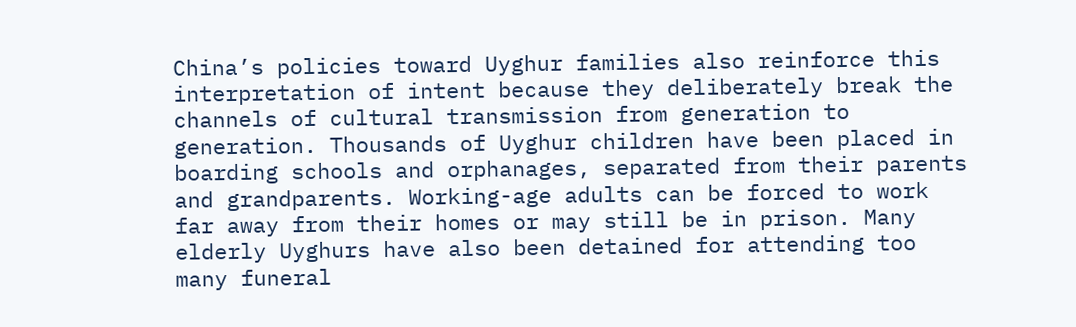China’s policies toward Uyghur families also reinforce this interpretation of intent because they deliberately break the channels of cultural transmission from generation to generation. Thousands of Uyghur children have been placed in boarding schools and orphanages, separated from their parents and grandparents. Working-age adults can be forced to work far away from their homes or may still be in prison. Many elderly Uyghurs have also been detained for attending too many funeral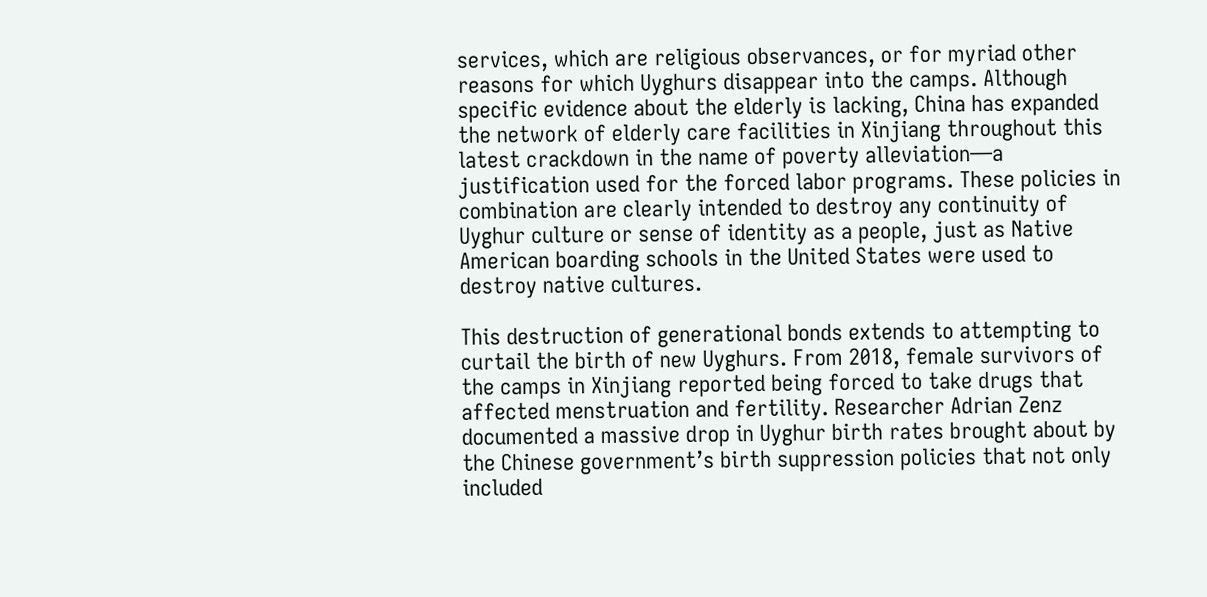services, which are religious observances, or for myriad other reasons for which Uyghurs disappear into the camps. Although specific evidence about the elderly is lacking, China has expanded the network of elderly care facilities in Xinjiang throughout this latest crackdown in the name of poverty alleviation—a justification used for the forced labor programs. These policies in combination are clearly intended to destroy any continuity of Uyghur culture or sense of identity as a people, just as Native American boarding schools in the United States were used to destroy native cultures.

This destruction of generational bonds extends to attempting to curtail the birth of new Uyghurs. From 2018, female survivors of the camps in Xinjiang reported being forced to take drugs that affected menstruation and fertility. Researcher Adrian Zenz documented a massive drop in Uyghur birth rates brought about by the Chinese government’s birth suppression policies that not only included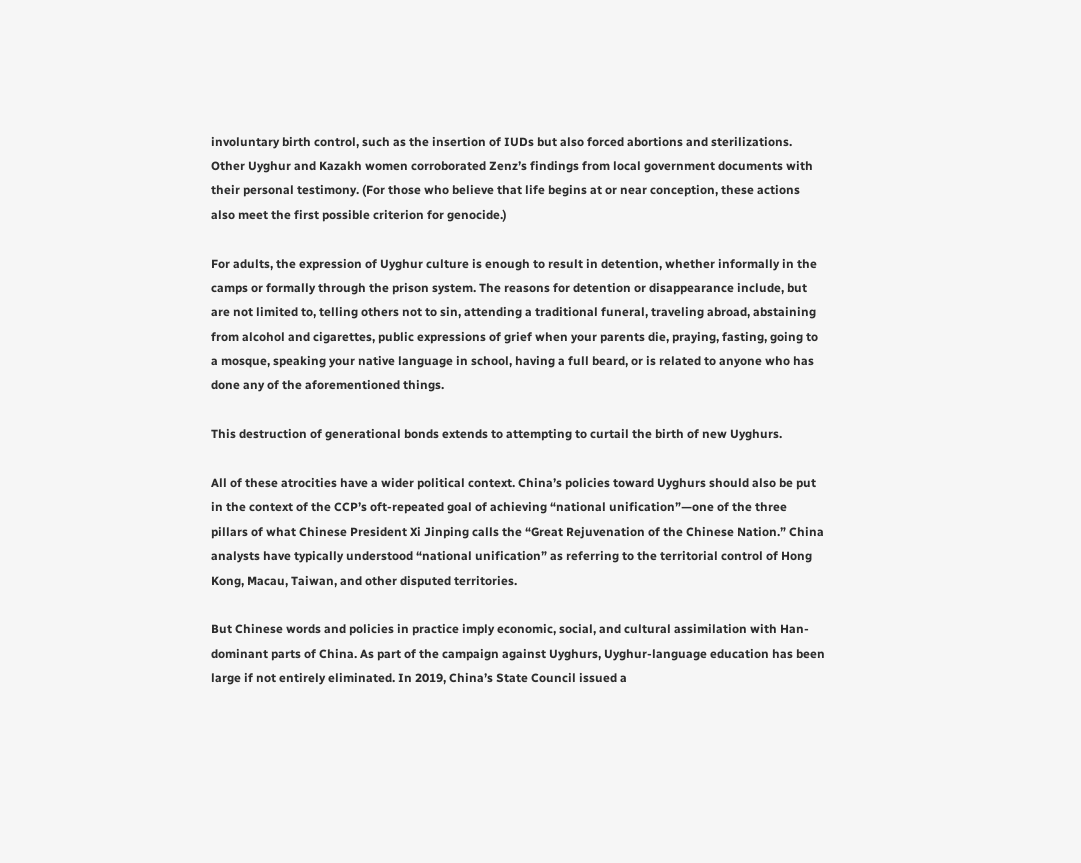involuntary birth control, such as the insertion of IUDs but also forced abortions and sterilizations. Other Uyghur and Kazakh women corroborated Zenz’s findings from local government documents with their personal testimony. (For those who believe that life begins at or near conception, these actions also meet the first possible criterion for genocide.)

For adults, the expression of Uyghur culture is enough to result in detention, whether informally in the camps or formally through the prison system. The reasons for detention or disappearance include, but are not limited to, telling others not to sin, attending a traditional funeral, traveling abroad, abstaining from alcohol and cigarettes, public expressions of grief when your parents die, praying, fasting, going to a mosque, speaking your native language in school, having a full beard, or is related to anyone who has done any of the aforementioned things.

This destruction of generational bonds extends to attempting to curtail the birth of new Uyghurs.

All of these atrocities have a wider political context. China’s policies toward Uyghurs should also be put in the context of the CCP’s oft-repeated goal of achieving “national unification”—one of the three pillars of what Chinese President Xi Jinping calls the “Great Rejuvenation of the Chinese Nation.” China analysts have typically understood “national unification” as referring to the territorial control of Hong Kong, Macau, Taiwan, and other disputed territories.

But Chinese words and policies in practice imply economic, social, and cultural assimilation with Han-dominant parts of China. As part of the campaign against Uyghurs, Uyghur-language education has been large if not entirely eliminated. In 2019, China’s State Council issued a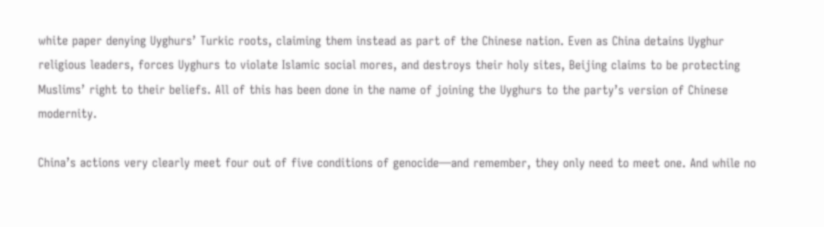white paper denying Uyghurs’ Turkic roots, claiming them instead as part of the Chinese nation. Even as China detains Uyghur religious leaders, forces Uyghurs to violate Islamic social mores, and destroys their holy sites, Beijing claims to be protecting Muslims’ right to their beliefs. All of this has been done in the name of joining the Uyghurs to the party’s version of Chinese modernity.

China’s actions very clearly meet four out of five conditions of genocide—and remember, they only need to meet one. And while no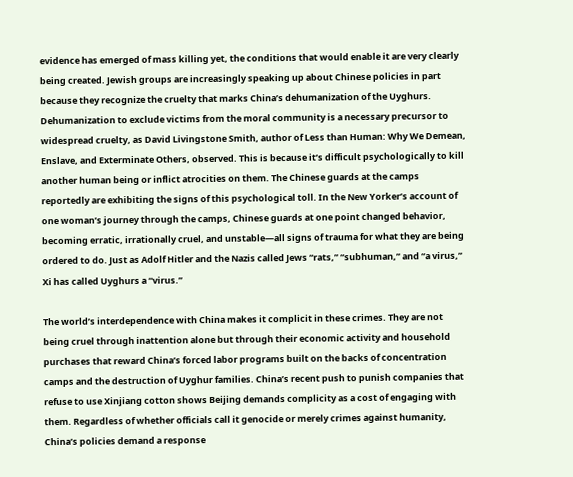evidence has emerged of mass killing yet, the conditions that would enable it are very clearly being created. Jewish groups are increasingly speaking up about Chinese policies in part because they recognize the cruelty that marks China’s dehumanization of the Uyghurs. Dehumanization to exclude victims from the moral community is a necessary precursor to widespread cruelty, as David Livingstone Smith, author of Less than Human: Why We Demean, Enslave, and Exterminate Others, observed. This is because it’s difficult psychologically to kill another human being or inflict atrocities on them. The Chinese guards at the camps reportedly are exhibiting the signs of this psychological toll. In the New Yorker’s account of one woman’s journey through the camps, Chinese guards at one point changed behavior, becoming erratic, irrationally cruel, and unstable—all signs of trauma for what they are being ordered to do. Just as Adolf Hitler and the Nazis called Jews “rats,” “subhuman,” and “a virus,” Xi has called Uyghurs a “virus.”

The world’s interdependence with China makes it complicit in these crimes. They are not being cruel through inattention alone but through their economic activity and household purchases that reward China’s forced labor programs built on the backs of concentration camps and the destruction of Uyghur families. China’s recent push to punish companies that refuse to use Xinjiang cotton shows Beijing demands complicity as a cost of engaging with them. Regardless of whether officials call it genocide or merely crimes against humanity, China’s policies demand a response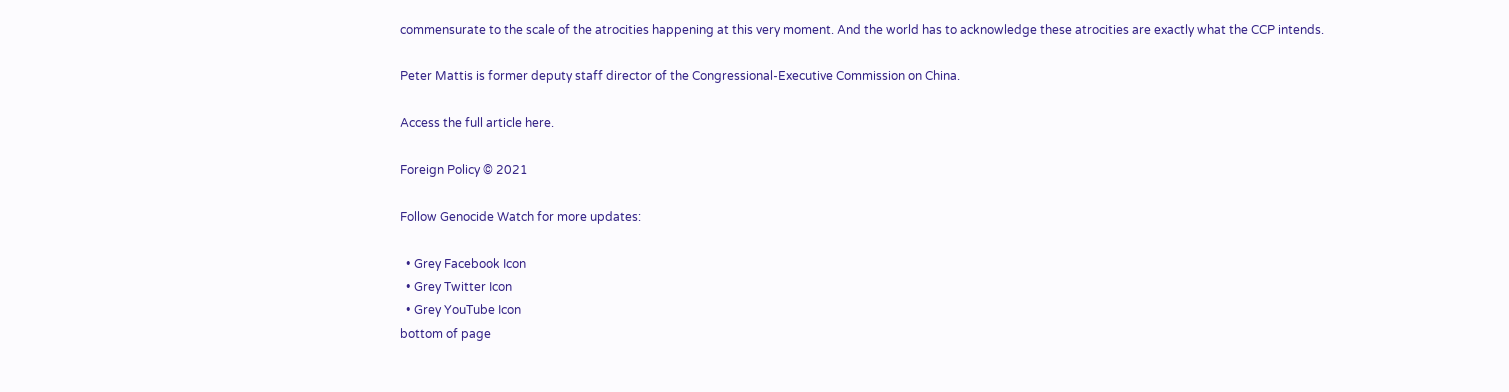commensurate to the scale of the atrocities happening at this very moment. And the world has to acknowledge these atrocities are exactly what the CCP intends.

Peter Mattis is former deputy staff director of the Congressional-Executive Commission on China.

Access the full article here.

Foreign Policy © 2021

Follow Genocide Watch for more updates:

  • Grey Facebook Icon
  • Grey Twitter Icon
  • Grey YouTube Icon
bottom of page